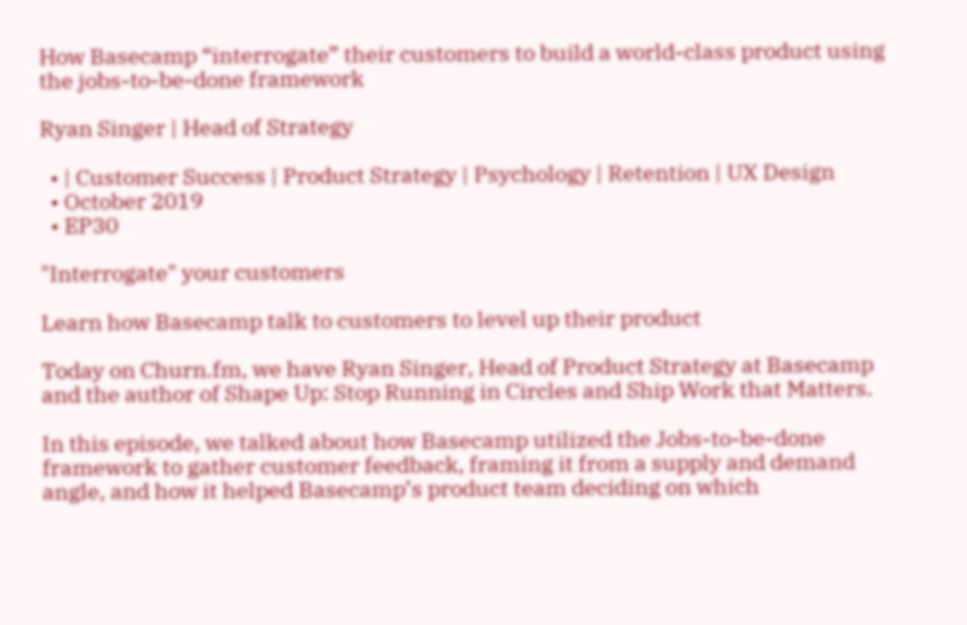How Basecamp “interrogate” their customers to build a world-class product using the jobs-to-be-done framework

Ryan Singer | Head of Strategy

  • | Customer Success | Product Strategy | Psychology | Retention | UX Design
  • October 2019
  • EP30

"Interrogate" your customers

Learn how Basecamp talk to customers to level up their product

Today on Churn.fm, we have Ryan Singer, Head of Product Strategy at Basecamp and the author of Shape Up: Stop Running in Circles and Ship Work that Matters.

In this episode, we talked about how Basecamp utilized the Jobs-to-be-done framework to gather customer feedback, framing it from a supply and demand angle, and how it helped Basecamp’s product team deciding on which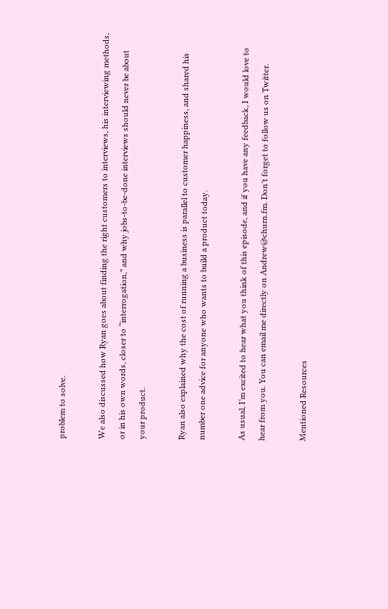problem to solve.

We also discussed how Ryan goes about finding the right customers to interviews, his interviewing methods, or in his own words, closer to “interrogation,” and why jobs-to-be-done interviews should never be about your product.

Ryan also explained why the cost of running a business is parallel to customer happiness, and shared his number one advice for anyone who wants to build a product today.

As usual, I’m excited to hear what you think of this episode, and if you have any feedback, I would love to hear from you. You can email me directly on Andrew@churn.fm. Don’t forget to follow us on Twitter.

Mentioned Resources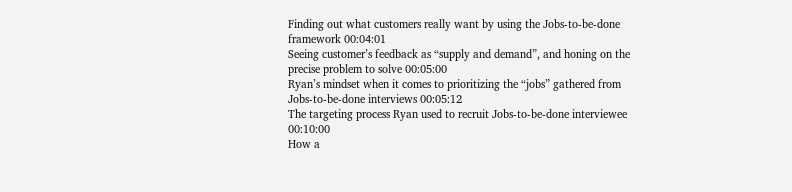Finding out what customers really want by using the Jobs-to-be-done framework 00:04:01
Seeing customer’s feedback as “supply and demand”, and honing on the precise problem to solve 00:05:00
Ryan’s mindset when it comes to prioritizing the “jobs” gathered from Jobs-to-be-done interviews 00:05:12
The targeting process Ryan used to recruit Jobs-to-be-done interviewee 00:10:00
How a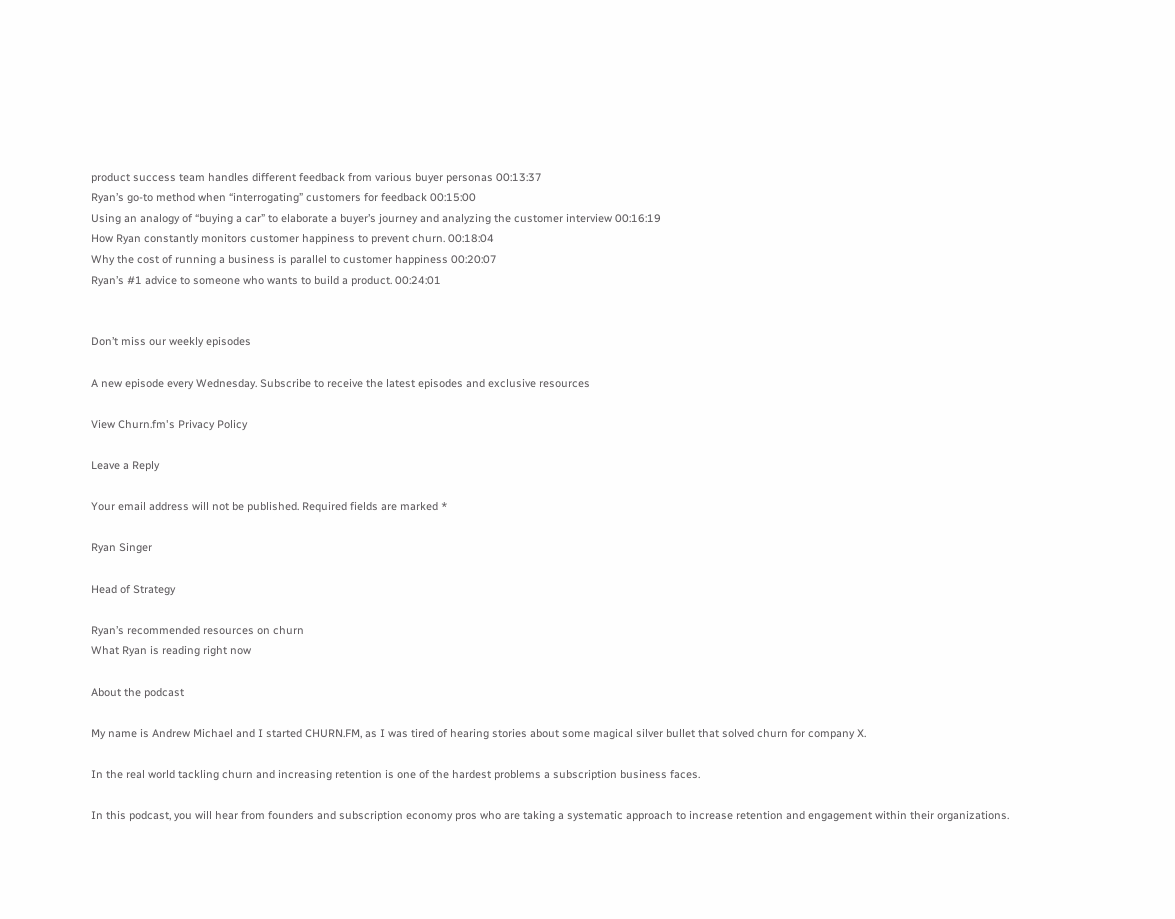product success team handles different feedback from various buyer personas 00:13:37
Ryan’s go-to method when “interrogating” customers for feedback 00:15:00
Using an analogy of “buying a car” to elaborate a buyer’s journey and analyzing the customer interview 00:16:19
How Ryan constantly monitors customer happiness to prevent churn. 00:18:04
Why the cost of running a business is parallel to customer happiness 00:20:07
Ryan’s #1 advice to someone who wants to build a product. 00:24:01


Don’t miss our weekly episodes

A new episode every Wednesday. Subscribe to receive the latest episodes and exclusive resources

View Churn.fm's Privacy Policy

Leave a Reply

Your email address will not be published. Required fields are marked *

Ryan Singer

Head of Strategy

Ryan’s recommended resources on churn
What Ryan is reading right now

About the podcast

My name is Andrew Michael and I started CHURN.FM, as I was tired of hearing stories about some magical silver bullet that solved churn for company X.

In the real world tackling churn and increasing retention is one of the hardest problems a subscription business faces.

In this podcast, you will hear from founders and subscription economy pros who are taking a systematic approach to increase retention and engagement within their organizations.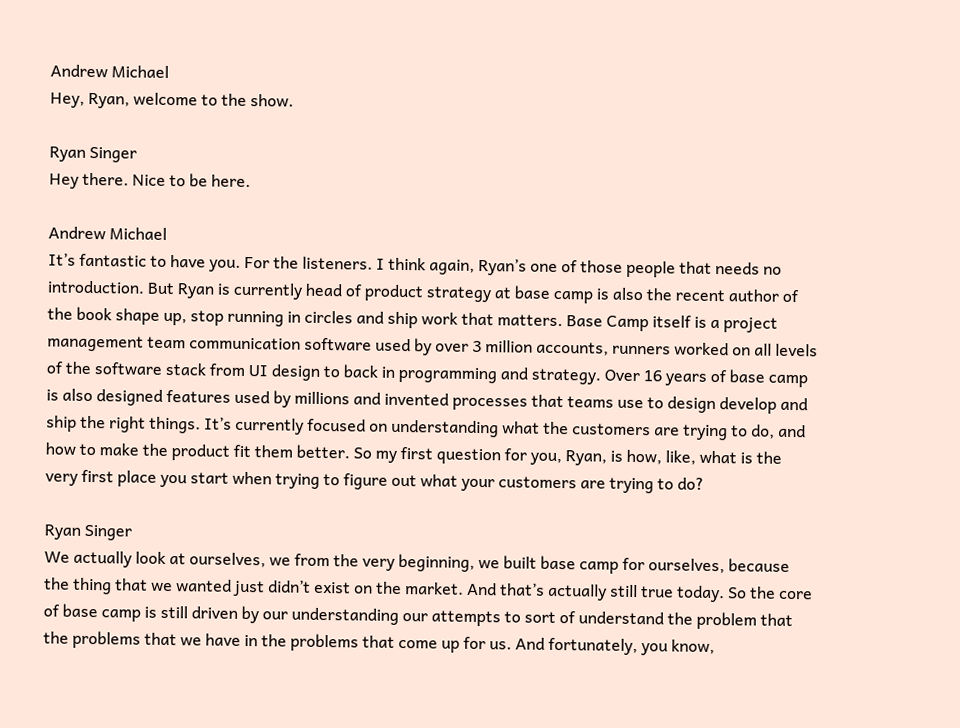Andrew Michael
Hey, Ryan, welcome to the show.

Ryan Singer
Hey there. Nice to be here.

Andrew Michael
It’s fantastic to have you. For the listeners. I think again, Ryan’s one of those people that needs no introduction. But Ryan is currently head of product strategy at base camp is also the recent author of the book shape up, stop running in circles and ship work that matters. Base Camp itself is a project management team communication software used by over 3 million accounts, runners worked on all levels of the software stack from UI design to back in programming and strategy. Over 16 years of base camp is also designed features used by millions and invented processes that teams use to design develop and ship the right things. It’s currently focused on understanding what the customers are trying to do, and how to make the product fit them better. So my first question for you, Ryan, is how, like, what is the very first place you start when trying to figure out what your customers are trying to do?

Ryan Singer
We actually look at ourselves, we from the very beginning, we built base camp for ourselves, because the thing that we wanted just didn’t exist on the market. And that’s actually still true today. So the core of base camp is still driven by our understanding our attempts to sort of understand the problem that the problems that we have in the problems that come up for us. And fortunately, you know,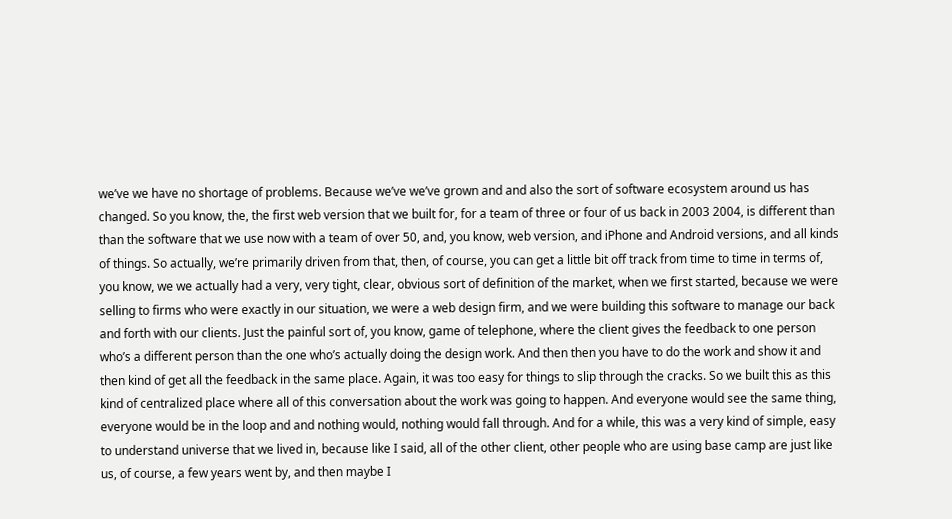we’ve we have no shortage of problems. Because we’ve we’ve grown and and also the sort of software ecosystem around us has changed. So you know, the, the first web version that we built for, for a team of three or four of us back in 2003 2004, is different than than the software that we use now with a team of over 50, and, you know, web version, and iPhone and Android versions, and all kinds of things. So actually, we’re primarily driven from that, then, of course, you can get a little bit off track from time to time in terms of, you know, we we actually had a very, very tight, clear, obvious sort of definition of the market, when we first started, because we were selling to firms who were exactly in our situation, we were a web design firm, and we were building this software to manage our back and forth with our clients. Just the painful sort of, you know, game of telephone, where the client gives the feedback to one person who’s a different person than the one who’s actually doing the design work. And then then you have to do the work and show it and then kind of get all the feedback in the same place. Again, it was too easy for things to slip through the cracks. So we built this as this kind of centralized place where all of this conversation about the work was going to happen. And everyone would see the same thing, everyone would be in the loop and and nothing would, nothing would fall through. And for a while, this was a very kind of simple, easy to understand universe that we lived in, because like I said, all of the other client, other people who are using base camp are just like us, of course, a few years went by, and then maybe I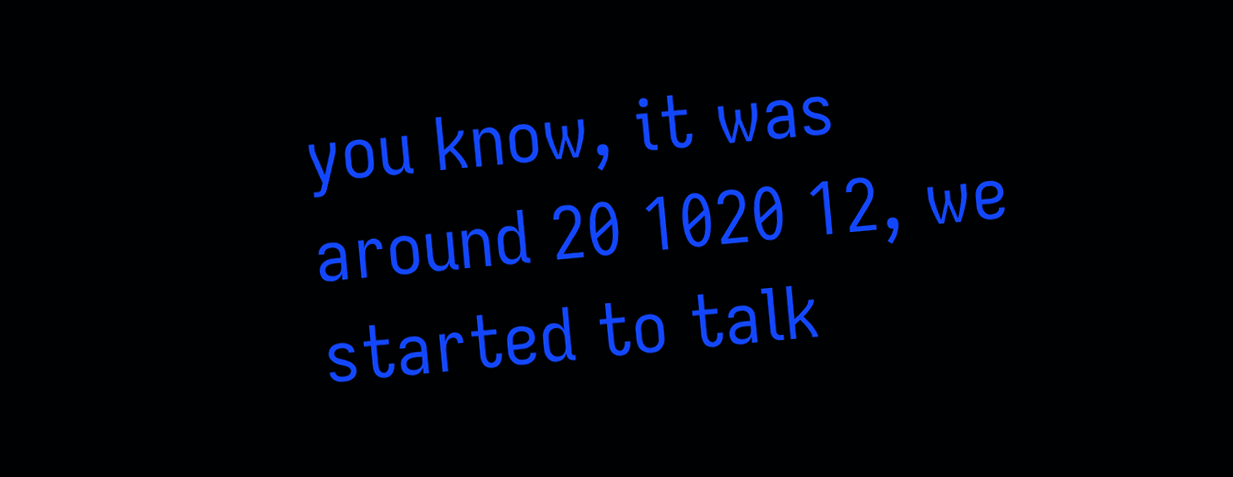you know, it was around 20 1020 12, we started to talk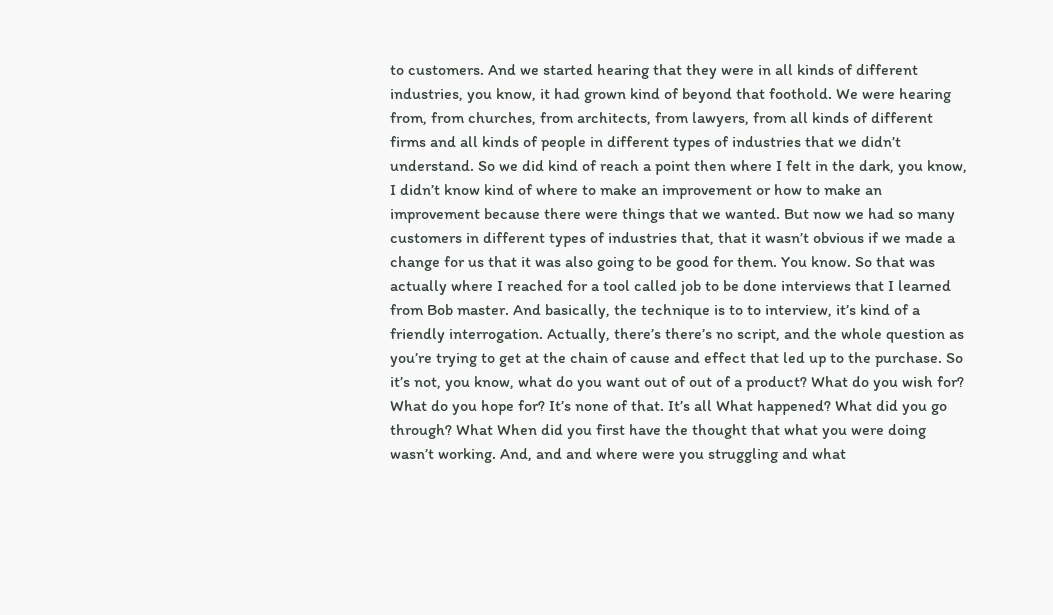to customers. And we started hearing that they were in all kinds of different industries, you know, it had grown kind of beyond that foothold. We were hearing from, from churches, from architects, from lawyers, from all kinds of different firms and all kinds of people in different types of industries that we didn’t understand. So we did kind of reach a point then where I felt in the dark, you know, I didn’t know kind of where to make an improvement or how to make an improvement because there were things that we wanted. But now we had so many customers in different types of industries that, that it wasn’t obvious if we made a change for us that it was also going to be good for them. You know. So that was actually where I reached for a tool called job to be done interviews that I learned from Bob master. And basically, the technique is to to interview, it’s kind of a friendly interrogation. Actually, there’s there’s no script, and the whole question as you’re trying to get at the chain of cause and effect that led up to the purchase. So it’s not, you know, what do you want out of out of a product? What do you wish for? What do you hope for? It’s none of that. It’s all What happened? What did you go through? What When did you first have the thought that what you were doing wasn’t working. And, and and where were you struggling and what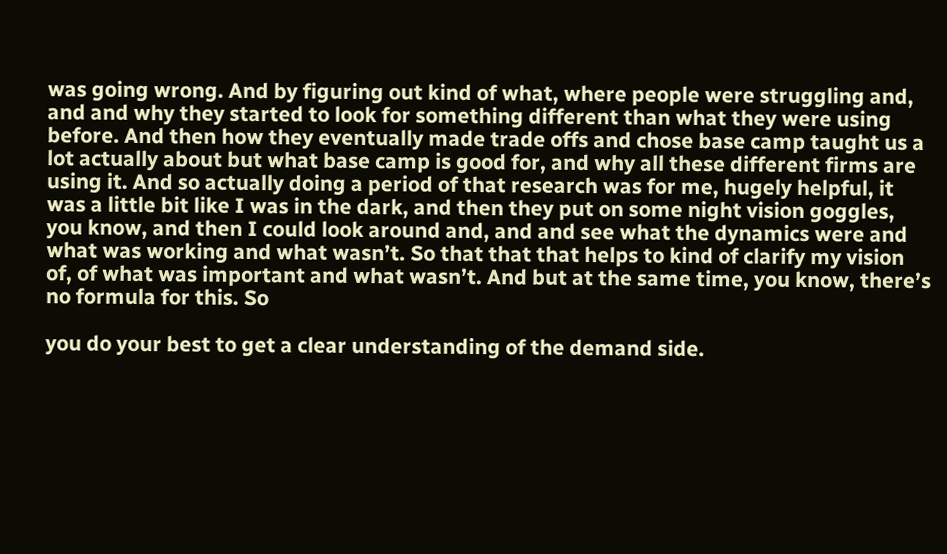was going wrong. And by figuring out kind of what, where people were struggling and, and and why they started to look for something different than what they were using before. And then how they eventually made trade offs and chose base camp taught us a lot actually about but what base camp is good for, and why all these different firms are using it. And so actually doing a period of that research was for me, hugely helpful, it was a little bit like I was in the dark, and then they put on some night vision goggles, you know, and then I could look around and, and and see what the dynamics were and what was working and what wasn’t. So that that that helps to kind of clarify my vision of, of what was important and what wasn’t. And but at the same time, you know, there’s no formula for this. So

you do your best to get a clear understanding of the demand side.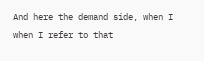And here the demand side, when I when I refer to that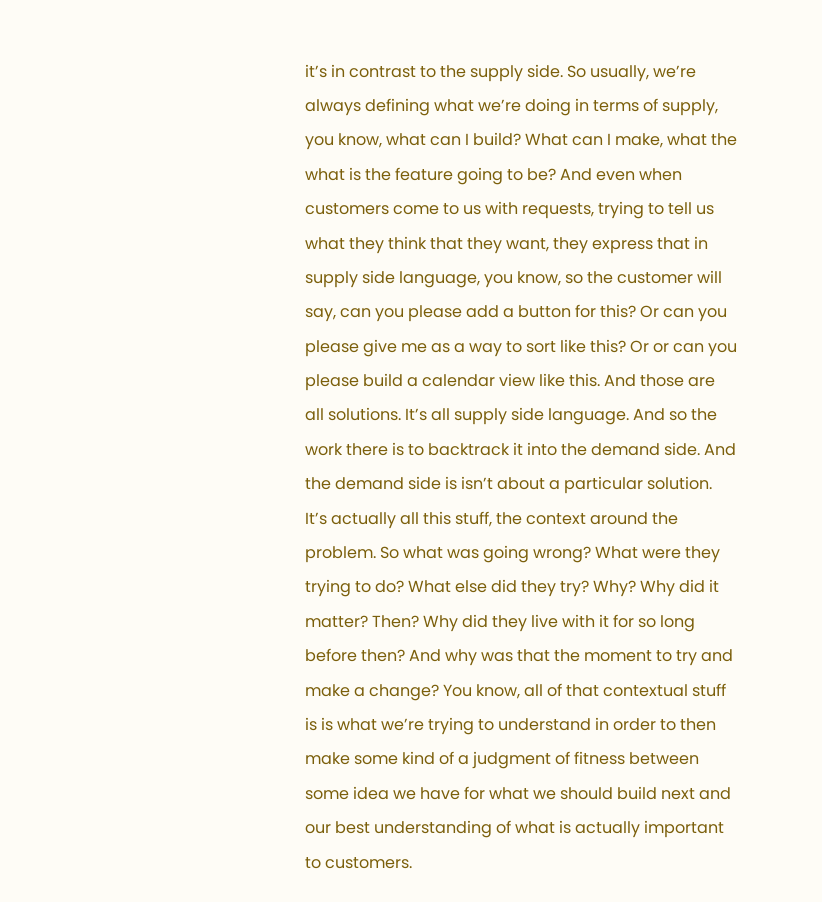it’s in contrast to the supply side. So usually, we’re always defining what we’re doing in terms of supply, you know, what can I build? What can I make, what the what is the feature going to be? And even when customers come to us with requests, trying to tell us what they think that they want, they express that in supply side language, you know, so the customer will say, can you please add a button for this? Or can you please give me as a way to sort like this? Or or can you please build a calendar view like this. And those are all solutions. It’s all supply side language. And so the work there is to backtrack it into the demand side. And the demand side is isn’t about a particular solution. It’s actually all this stuff, the context around the problem. So what was going wrong? What were they trying to do? What else did they try? Why? Why did it matter? Then? Why did they live with it for so long before then? And why was that the moment to try and make a change? You know, all of that contextual stuff is is what we’re trying to understand in order to then make some kind of a judgment of fitness between some idea we have for what we should build next and our best understanding of what is actually important to customers.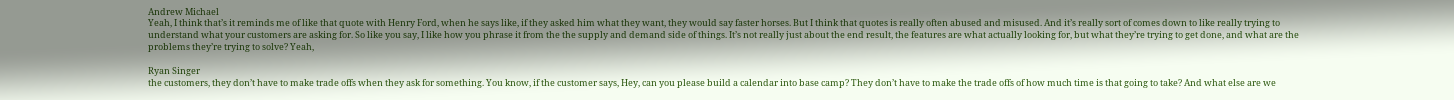Andrew Michael
Yeah, I think that’s it reminds me of like that quote with Henry Ford, when he says like, if they asked him what they want, they would say faster horses. But I think that quotes is really often abused and misused. And it’s really sort of comes down to like really trying to understand what your customers are asking for. So like you say, I like how you phrase it from the the supply and demand side of things. It’s not really just about the end result, the features are what actually looking for, but what they’re trying to get done, and what are the problems they’re trying to solve? Yeah,

Ryan Singer
the customers, they don’t have to make trade offs when they ask for something. You know, if the customer says, Hey, can you please build a calendar into base camp? They don’t have to make the trade offs of how much time is that going to take? And what else are we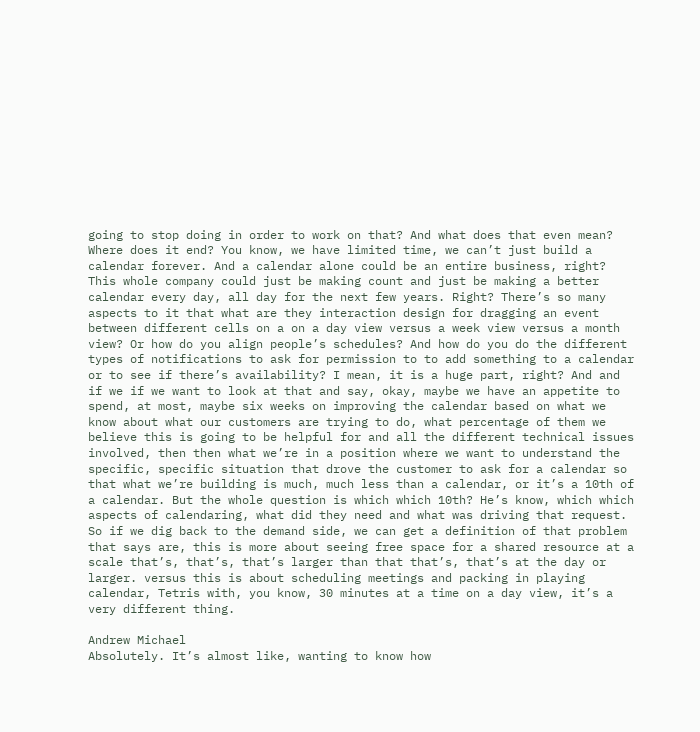going to stop doing in order to work on that? And what does that even mean? Where does it end? You know, we have limited time, we can’t just build a calendar forever. And a calendar alone could be an entire business, right? This whole company could just be making count and just be making a better calendar every day, all day for the next few years. Right? There’s so many aspects to it that what are they interaction design for dragging an event between different cells on a on a day view versus a week view versus a month view? Or how do you align people’s schedules? And how do you do the different types of notifications to ask for permission to to add something to a calendar or to see if there’s availability? I mean, it is a huge part, right? And and if we if we want to look at that and say, okay, maybe we have an appetite to spend, at most, maybe six weeks on improving the calendar based on what we know about what our customers are trying to do, what percentage of them we believe this is going to be helpful for and all the different technical issues involved, then then what we’re in a position where we want to understand the specific, specific situation that drove the customer to ask for a calendar so that what we’re building is much, much less than a calendar, or it’s a 10th of a calendar. But the whole question is which which 10th? He’s know, which which aspects of calendaring, what did they need and what was driving that request. So if we dig back to the demand side, we can get a definition of that problem that says are, this is more about seeing free space for a shared resource at a scale that’s, that’s, that’s larger than that that’s, that’s at the day or larger. versus this is about scheduling meetings and packing in playing calendar, Tetris with, you know, 30 minutes at a time on a day view, it’s a very different thing.

Andrew Michael
Absolutely. It’s almost like, wanting to know how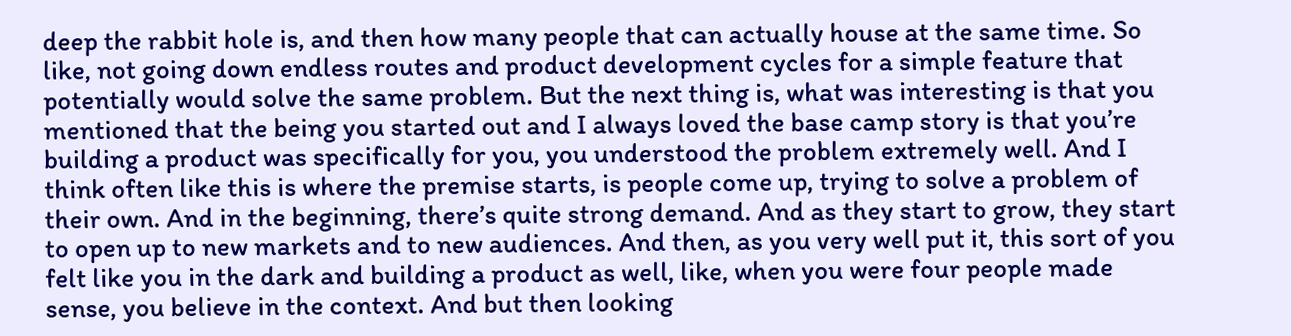deep the rabbit hole is, and then how many people that can actually house at the same time. So like, not going down endless routes and product development cycles for a simple feature that potentially would solve the same problem. But the next thing is, what was interesting is that you mentioned that the being you started out and I always loved the base camp story is that you’re building a product was specifically for you, you understood the problem extremely well. And I think often like this is where the premise starts, is people come up, trying to solve a problem of their own. And in the beginning, there’s quite strong demand. And as they start to grow, they start to open up to new markets and to new audiences. And then, as you very well put it, this sort of you felt like you in the dark and building a product as well, like, when you were four people made sense, you believe in the context. And but then looking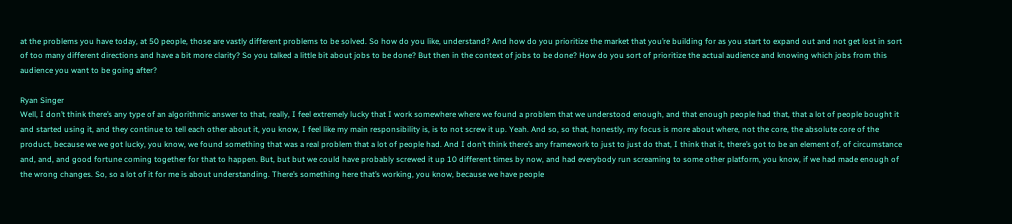at the problems you have today, at 50 people, those are vastly different problems to be solved. So how do you like, understand? And how do you prioritize the market that you’re building for as you start to expand out and not get lost in sort of too many different directions and have a bit more clarity? So you talked a little bit about jobs to be done? But then in the context of jobs to be done? How do you sort of prioritize the actual audience and knowing which jobs from this audience you want to be going after?

Ryan Singer
Well, I don’t think there’s any type of an algorithmic answer to that, really, I feel extremely lucky that I work somewhere where we found a problem that we understood enough, and that enough people had that, that a lot of people bought it and started using it, and they continue to tell each other about it, you know, I feel like my main responsibility is, is to not screw it up. Yeah. And so, so that, honestly, my focus is more about where, not the core, the absolute core of the product, because we we got lucky, you know, we found something that was a real problem that a lot of people had. And I don’t think there’s any framework to just to just do that, I think that it, there’s got to be an element of, of circumstance and, and, and good fortune coming together for that to happen. But, but but we could have probably screwed it up 10 different times by now, and had everybody run screaming to some other platform, you know, if we had made enough of the wrong changes. So, so a lot of it for me is about understanding. There’s something here that’s working, you know, because we have people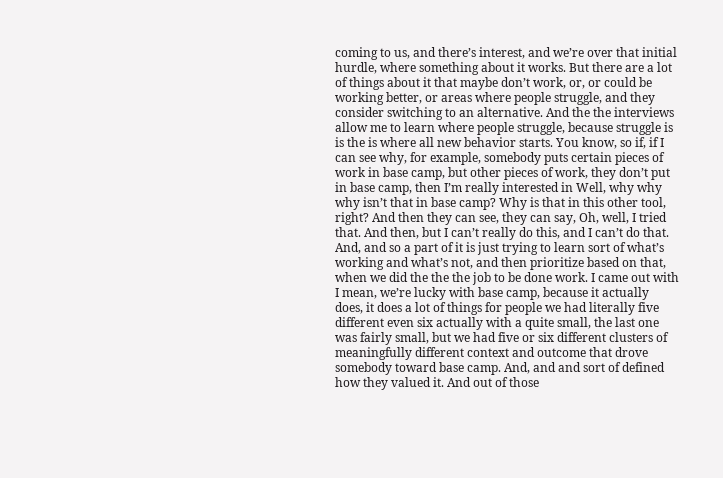coming to us, and there’s interest, and we’re over that initial hurdle, where something about it works. But there are a lot of things about it that maybe don’t work, or, or could be working better, or areas where people struggle, and they consider switching to an alternative. And the the interviews allow me to learn where people struggle, because struggle is is the is where all new behavior starts. You know, so if, if I can see why, for example, somebody puts certain pieces of work in base camp, but other pieces of work, they don’t put in base camp, then I’m really interested in Well, why why why isn’t that in base camp? Why is that in this other tool, right? And then they can see, they can say, Oh, well, I tried that. And then, but I can’t really do this, and I can’t do that. And, and so a part of it is just trying to learn sort of what’s working and what’s not, and then prioritize based on that, when we did the the the job to be done work. I came out with I mean, we’re lucky with base camp, because it actually does, it does a lot of things for people we had literally five different even six actually with a quite small, the last one was fairly small, but we had five or six different clusters of meaningfully different context and outcome that drove somebody toward base camp. And, and and sort of defined how they valued it. And out of those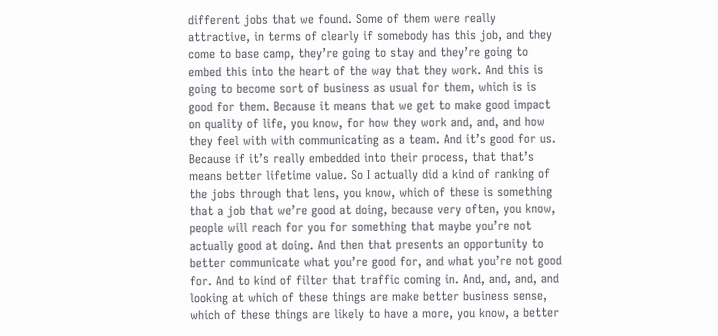different jobs that we found. Some of them were really attractive, in terms of clearly if somebody has this job, and they come to base camp, they’re going to stay and they’re going to embed this into the heart of the way that they work. And this is going to become sort of business as usual for them, which is is good for them. Because it means that we get to make good impact on quality of life, you know, for how they work and, and, and how they feel with with communicating as a team. And it’s good for us. Because if it’s really embedded into their process, that that’s means better lifetime value. So I actually did a kind of ranking of the jobs through that lens, you know, which of these is something that a job that we’re good at doing, because very often, you know, people will reach for you for something that maybe you’re not actually good at doing. And then that presents an opportunity to better communicate what you’re good for, and what you’re not good for. And to kind of filter that traffic coming in. And, and, and, and looking at which of these things are make better business sense, which of these things are likely to have a more, you know, a better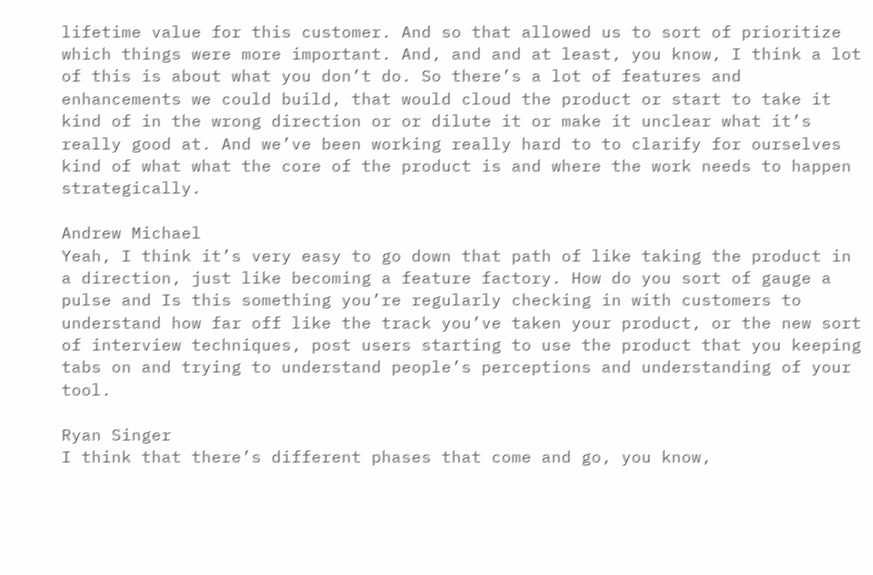lifetime value for this customer. And so that allowed us to sort of prioritize which things were more important. And, and and at least, you know, I think a lot of this is about what you don’t do. So there’s a lot of features and enhancements we could build, that would cloud the product or start to take it kind of in the wrong direction or or dilute it or make it unclear what it’s really good at. And we’ve been working really hard to to clarify for ourselves kind of what what the core of the product is and where the work needs to happen strategically.

Andrew Michael
Yeah, I think it’s very easy to go down that path of like taking the product in a direction, just like becoming a feature factory. How do you sort of gauge a pulse and Is this something you’re regularly checking in with customers to understand how far off like the track you’ve taken your product, or the new sort of interview techniques, post users starting to use the product that you keeping tabs on and trying to understand people’s perceptions and understanding of your tool.

Ryan Singer
I think that there’s different phases that come and go, you know,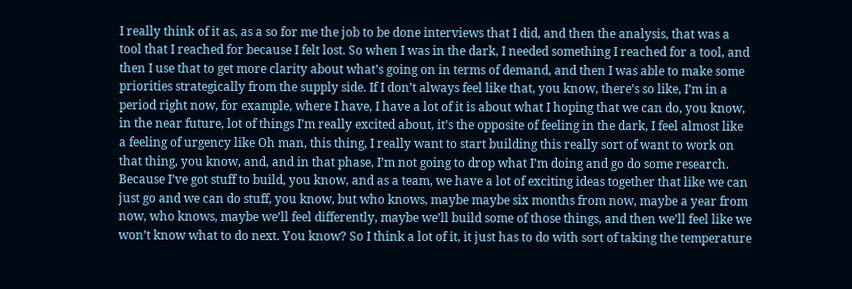I really think of it as, as a so for me the job to be done interviews that I did, and then the analysis, that was a tool that I reached for because I felt lost. So when I was in the dark, I needed something I reached for a tool, and then I use that to get more clarity about what’s going on in terms of demand, and then I was able to make some priorities strategically from the supply side. If I don’t always feel like that, you know, there’s so like, I’m in a period right now, for example, where I have, I have a lot of it is about what I hoping that we can do, you know, in the near future, lot of things I’m really excited about, it’s the opposite of feeling in the dark, I feel almost like a feeling of urgency like Oh man, this thing, I really want to start building this really sort of want to work on that thing, you know, and, and in that phase, I’m not going to drop what I’m doing and go do some research. Because I’ve got stuff to build, you know, and as a team, we have a lot of exciting ideas together that like we can just go and we can do stuff, you know, but who knows, maybe maybe six months from now, maybe a year from now, who knows, maybe we’ll feel differently, maybe we’ll build some of those things, and then we’ll feel like we won’t know what to do next. You know? So I think a lot of it, it just has to do with sort of taking the temperature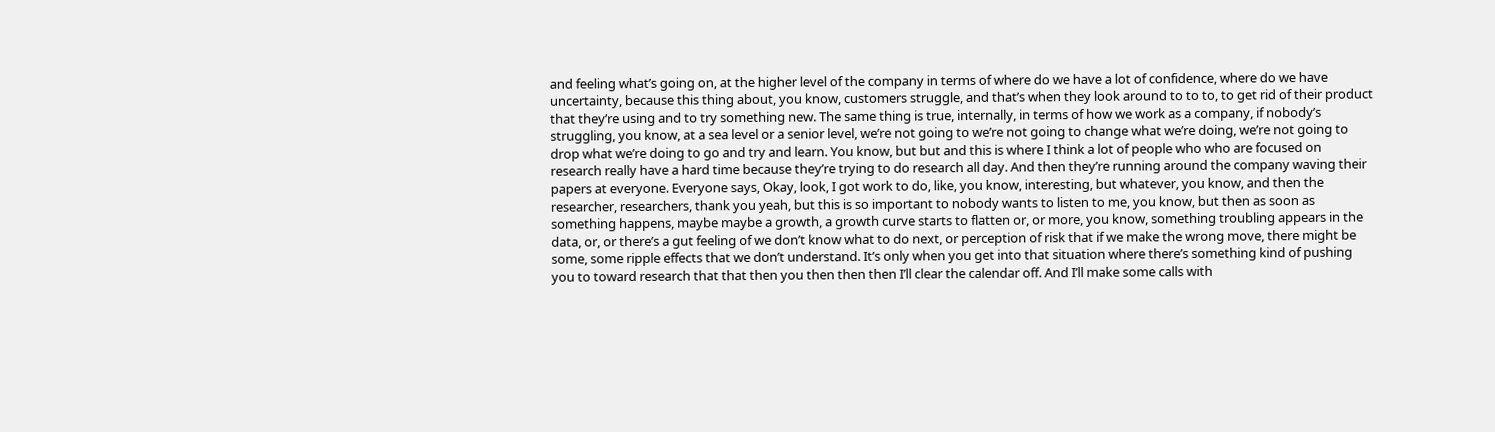and feeling what’s going on, at the higher level of the company in terms of where do we have a lot of confidence, where do we have uncertainty, because this thing about, you know, customers struggle, and that’s when they look around to to to, to get rid of their product that they’re using and to try something new. The same thing is true, internally, in terms of how we work as a company, if nobody’s struggling, you know, at a sea level or a senior level, we’re not going to we’re not going to change what we’re doing, we’re not going to drop what we’re doing to go and try and learn. You know, but but and this is where I think a lot of people who who are focused on research really have a hard time because they’re trying to do research all day. And then they’re running around the company waving their papers at everyone. Everyone says, Okay, look, I got work to do, like, you know, interesting, but whatever, you know, and then the researcher, researchers, thank you yeah, but this is so important to nobody wants to listen to me, you know, but then as soon as something happens, maybe maybe a growth, a growth curve starts to flatten or, or more, you know, something troubling appears in the data, or, or there’s a gut feeling of we don’t know what to do next, or perception of risk that if we make the wrong move, there might be some, some ripple effects that we don’t understand. It’s only when you get into that situation where there’s something kind of pushing you to toward research that that then you then then then I’ll clear the calendar off. And I’ll make some calls with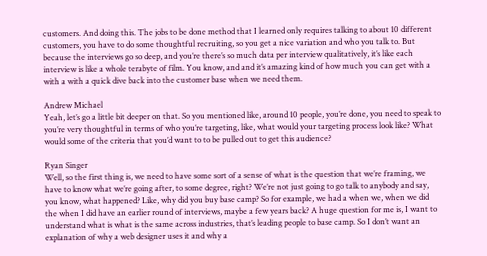customers. And doing this. The jobs to be done method that I learned only requires talking to about 10 different customers, you have to do some thoughtful recruiting, so you get a nice variation and who you talk to. But because the interviews go so deep, and you’re there’s so much data per interview qualitatively, it’s like each interview is like a whole terabyte of film. You know, and and it’s amazing kind of how much you can get with a with a with a quick dive back into the customer base when we need them.

Andrew Michael
Yeah, let’s go a little bit deeper on that. So you mentioned like, around 10 people, you’re done, you need to speak to you’re very thoughtful in terms of who you’re targeting, like, what would your targeting process look like? What would some of the criteria that you’d want to to be pulled out to get this audience?

Ryan Singer
Well, so the first thing is, we need to have some sort of a sense of what is the question that we’re framing, we have to know what we’re going after, to some degree, right? We’re not just going to go talk to anybody and say, you know, what happened? Like, why did you buy base camp? So for example, we had a when we, when we did the when I did have an earlier round of interviews, maybe a few years back? A huge question for me is, I want to understand what is what is the same across industries, that’s leading people to base camp. So I don’t want an explanation of why a web designer uses it and why a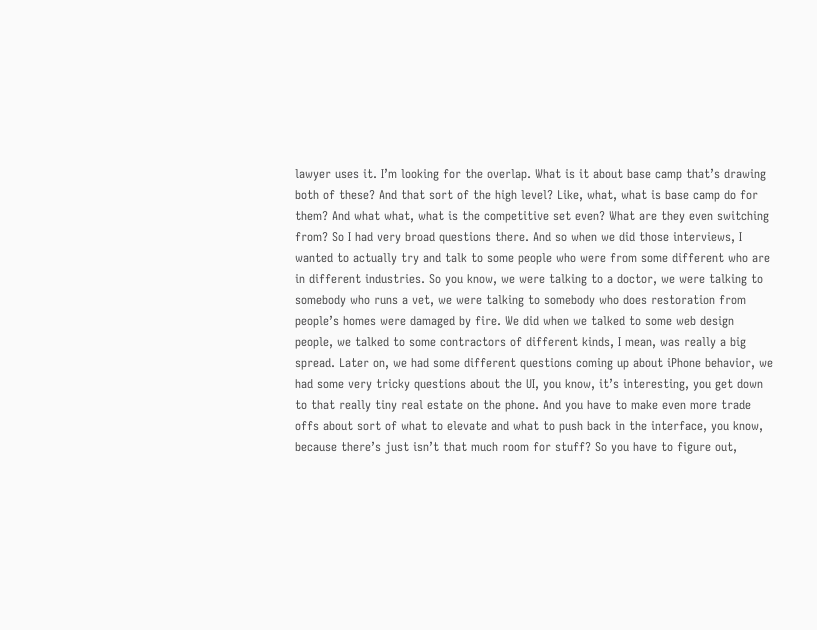lawyer uses it. I’m looking for the overlap. What is it about base camp that’s drawing both of these? And that sort of the high level? Like, what, what is base camp do for them? And what what, what is the competitive set even? What are they even switching from? So I had very broad questions there. And so when we did those interviews, I wanted to actually try and talk to some people who were from some different who are in different industries. So you know, we were talking to a doctor, we were talking to somebody who runs a vet, we were talking to somebody who does restoration from people’s homes were damaged by fire. We did when we talked to some web design people, we talked to some contractors of different kinds, I mean, was really a big spread. Later on, we had some different questions coming up about iPhone behavior, we had some very tricky questions about the UI, you know, it’s interesting, you get down to that really tiny real estate on the phone. And you have to make even more trade offs about sort of what to elevate and what to push back in the interface, you know, because there’s just isn’t that much room for stuff? So you have to figure out,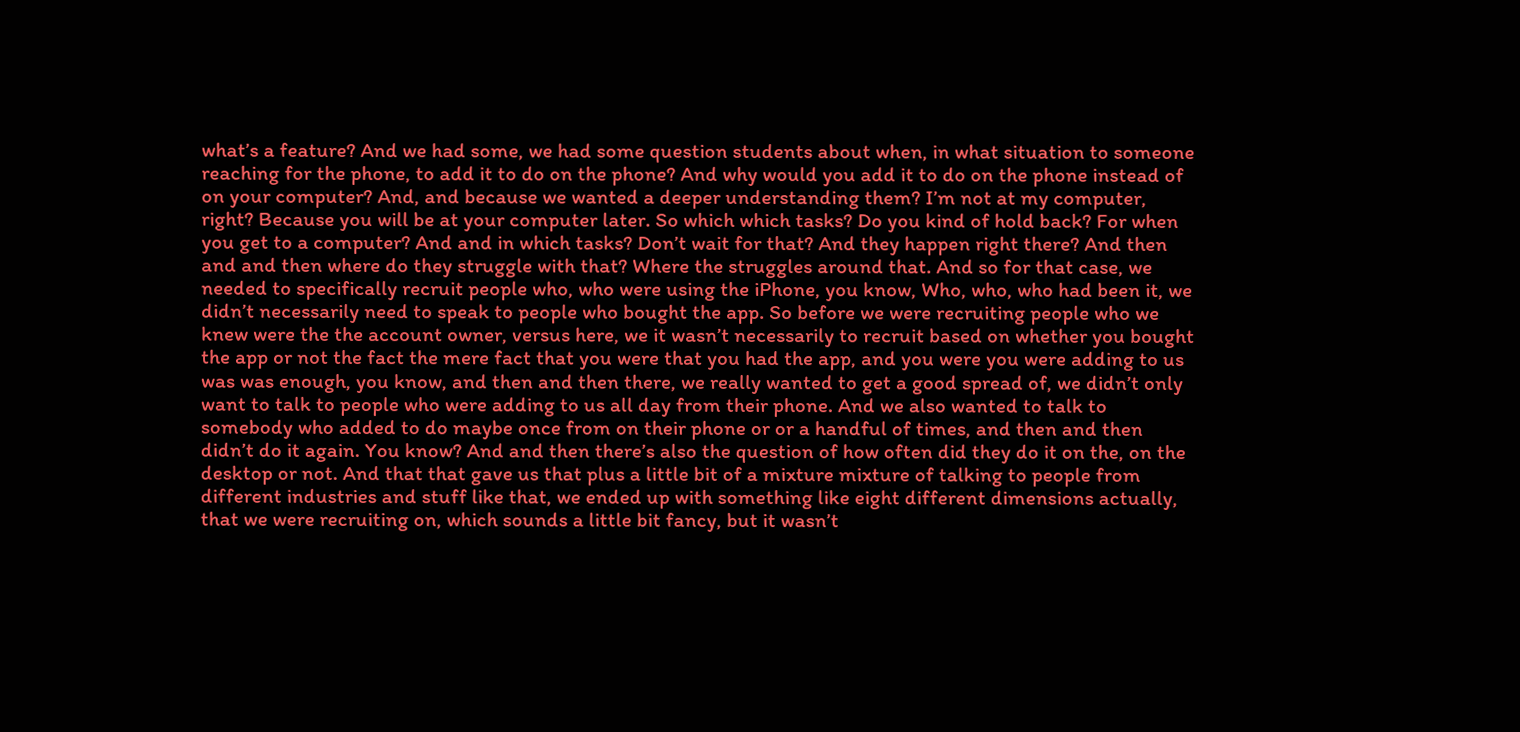what’s a feature? And we had some, we had some question students about when, in what situation to someone reaching for the phone, to add it to do on the phone? And why would you add it to do on the phone instead of on your computer? And, and because we wanted a deeper understanding them? I’m not at my computer, right? Because you will be at your computer later. So which which tasks? Do you kind of hold back? For when you get to a computer? And and in which tasks? Don’t wait for that? And they happen right there? And then and and then where do they struggle with that? Where the struggles around that. And so for that case, we needed to specifically recruit people who, who were using the iPhone, you know, Who, who, who had been it, we didn’t necessarily need to speak to people who bought the app. So before we were recruiting people who we knew were the the account owner, versus here, we it wasn’t necessarily to recruit based on whether you bought the app or not the fact the mere fact that you were that you had the app, and you were you were adding to us was was enough, you know, and then and then there, we really wanted to get a good spread of, we didn’t only want to talk to people who were adding to us all day from their phone. And we also wanted to talk to somebody who added to do maybe once from on their phone or or a handful of times, and then and then didn’t do it again. You know? And and then there’s also the question of how often did they do it on the, on the desktop or not. And that that gave us that plus a little bit of a mixture mixture of talking to people from different industries and stuff like that, we ended up with something like eight different dimensions actually, that we were recruiting on, which sounds a little bit fancy, but it wasn’t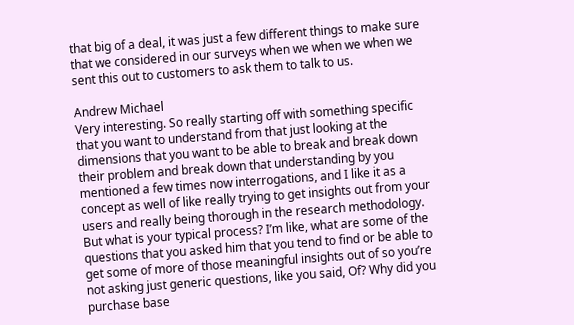that big of a deal, it was just a few different things to make sure that we considered in our surveys when we when we when we sent this out to customers to ask them to talk to us.

Andrew Michael
Very interesting. So really starting off with something specific that you want to understand from that just looking at the dimensions that you want to be able to break and break down their problem and break down that understanding by you mentioned a few times now interrogations, and I like it as a concept as well of like really trying to get insights out from your users and really being thorough in the research methodology. But what is your typical process? I’m like, what are some of the questions that you asked him that you tend to find or be able to get some of more of those meaningful insights out of so you’re not asking just generic questions, like you said, Of? Why did you purchase base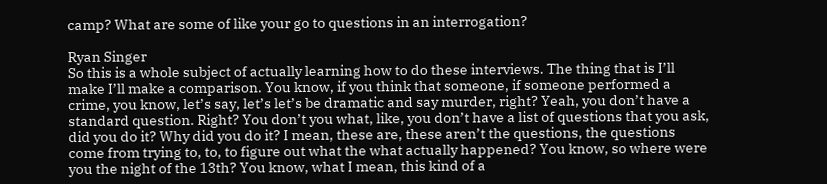camp? What are some of like your go to questions in an interrogation?

Ryan Singer
So this is a whole subject of actually learning how to do these interviews. The thing that is I’ll make I’ll make a comparison. You know, if you think that someone, if someone performed a crime, you know, let’s say, let’s let’s be dramatic and say murder, right? Yeah, you don’t have a standard question. Right? You don’t you what, like, you don’t have a list of questions that you ask, did you do it? Why did you do it? I mean, these are, these aren’t the questions, the questions come from trying to, to, to figure out what the what actually happened? You know, so where were you the night of the 13th? You know, what I mean, this kind of a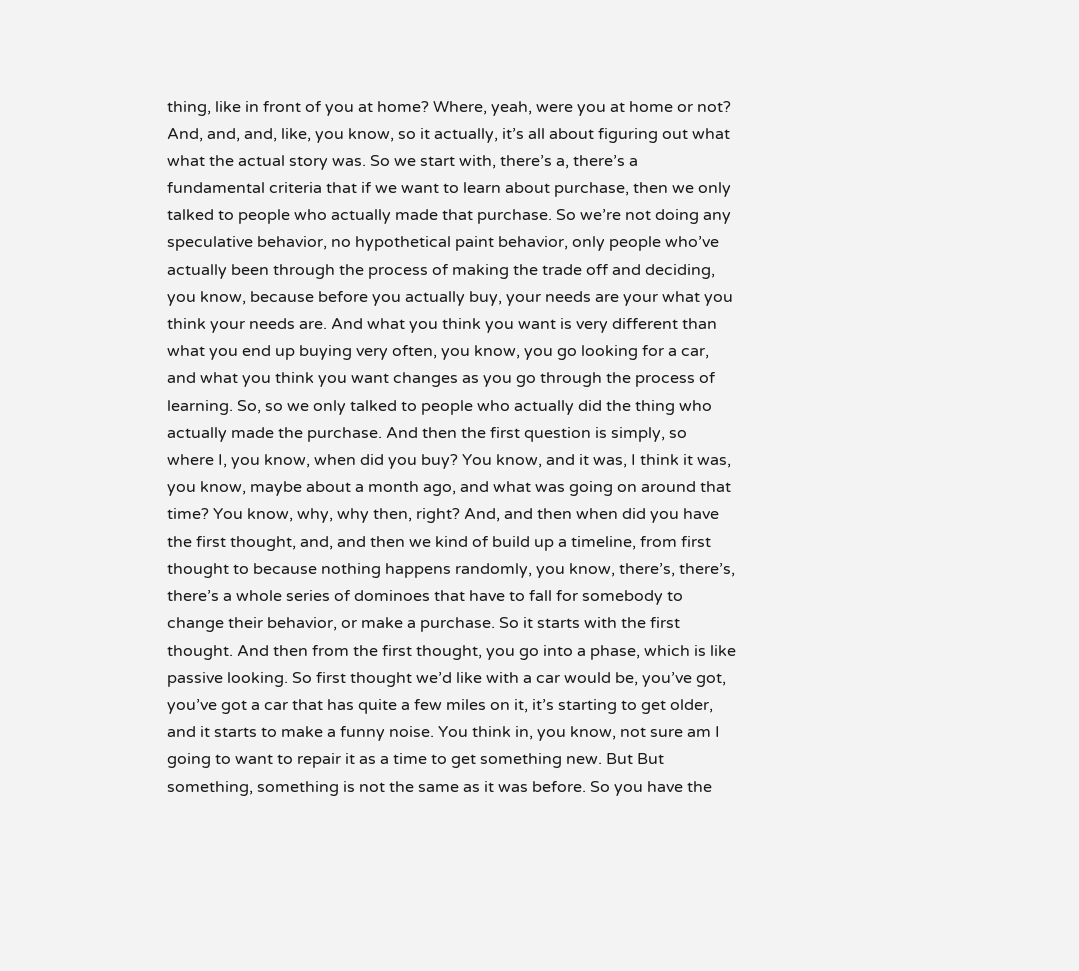thing, like in front of you at home? Where, yeah, were you at home or not? And, and, and, like, you know, so it actually, it’s all about figuring out what what the actual story was. So we start with, there’s a, there’s a fundamental criteria that if we want to learn about purchase, then we only talked to people who actually made that purchase. So we’re not doing any speculative behavior, no hypothetical paint behavior, only people who’ve actually been through the process of making the trade off and deciding, you know, because before you actually buy, your needs are your what you think your needs are. And what you think you want is very different than what you end up buying very often, you know, you go looking for a car, and what you think you want changes as you go through the process of learning. So, so we only talked to people who actually did the thing who actually made the purchase. And then the first question is simply, so where I, you know, when did you buy? You know, and it was, I think it was, you know, maybe about a month ago, and what was going on around that time? You know, why, why then, right? And, and then when did you have the first thought, and, and then we kind of build up a timeline, from first thought to because nothing happens randomly, you know, there’s, there’s, there’s a whole series of dominoes that have to fall for somebody to change their behavior, or make a purchase. So it starts with the first thought. And then from the first thought, you go into a phase, which is like passive looking. So first thought we’d like with a car would be, you’ve got, you’ve got a car that has quite a few miles on it, it’s starting to get older, and it starts to make a funny noise. You think in, you know, not sure am I going to want to repair it as a time to get something new. But But something, something is not the same as it was before. So you have the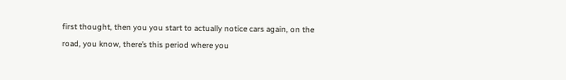first thought, then you you start to actually notice cars again, on the road, you know, there’s this period where you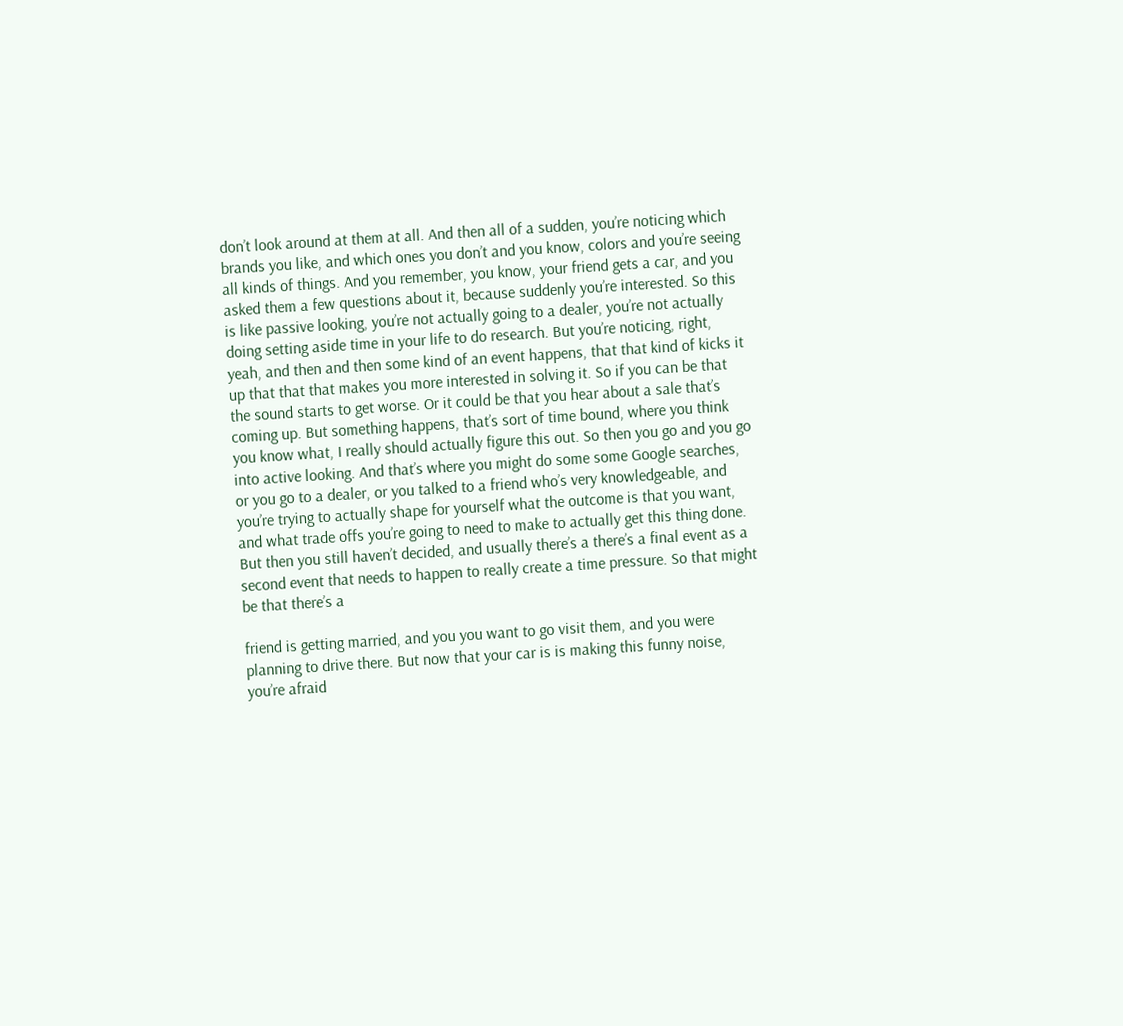don’t look around at them at all. And then all of a sudden, you’re noticing which brands you like, and which ones you don’t and you know, colors and you’re seeing all kinds of things. And you remember, you know, your friend gets a car, and you asked them a few questions about it, because suddenly you’re interested. So this is like passive looking, you’re not actually going to a dealer, you’re not actually doing setting aside time in your life to do research. But you’re noticing, right, yeah, and then and then some kind of an event happens, that that kind of kicks it up that that that makes you more interested in solving it. So if you can be that the sound starts to get worse. Or it could be that you hear about a sale that’s coming up. But something happens, that’s sort of time bound, where you think you know what, I really should actually figure this out. So then you go and you go into active looking. And that’s where you might do some some Google searches, or you go to a dealer, or you talked to a friend who’s very knowledgeable, and you’re trying to actually shape for yourself what the outcome is that you want, and what trade offs you’re going to need to make to actually get this thing done. But then you still haven’t decided, and usually there’s a there’s a final event as a second event that needs to happen to really create a time pressure. So that might be that there’s a

friend is getting married, and you you want to go visit them, and you were planning to drive there. But now that your car is is making this funny noise, you’re afraid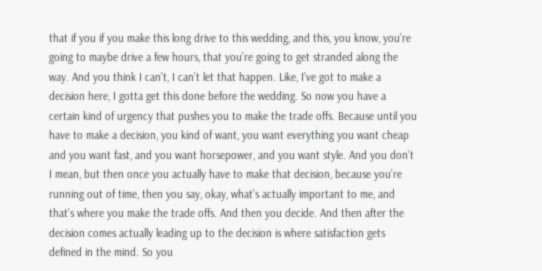that if you if you make this long drive to this wedding, and this, you know, you’re going to maybe drive a few hours, that you’re going to get stranded along the way. And you think I can’t, I can’t let that happen. Like, I’ve got to make a decision here, I gotta get this done before the wedding. So now you have a certain kind of urgency that pushes you to make the trade offs. Because until you have to make a decision, you kind of want, you want everything you want cheap and you want fast, and you want horsepower, and you want style. And you don’t I mean, but then once you actually have to make that decision, because you’re running out of time, then you say, okay, what’s actually important to me, and that’s where you make the trade offs. And then you decide. And then after the decision comes actually leading up to the decision is where satisfaction gets defined in the mind. So you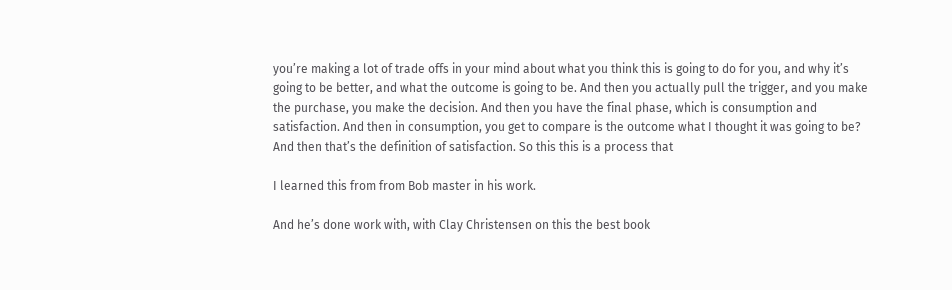you’re making a lot of trade offs in your mind about what you think this is going to do for you, and why it’s going to be better, and what the outcome is going to be. And then you actually pull the trigger, and you make the purchase, you make the decision. And then you have the final phase, which is consumption and satisfaction. And then in consumption, you get to compare is the outcome what I thought it was going to be? And then that’s the definition of satisfaction. So this this is a process that

I learned this from from Bob master in his work.

And he’s done work with, with Clay Christensen on this the best book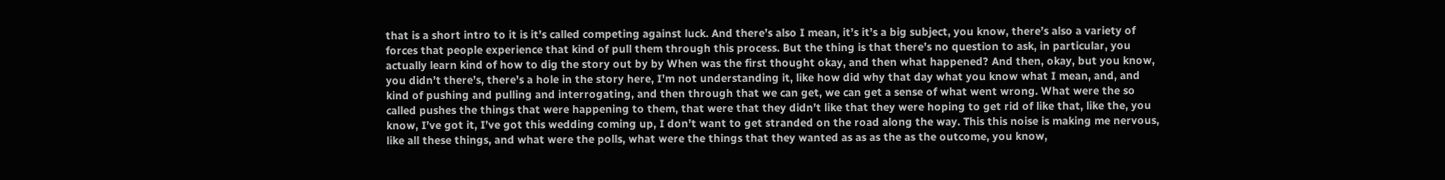that is a short intro to it is it’s called competing against luck. And there’s also I mean, it’s it’s a big subject, you know, there’s also a variety of forces that people experience that kind of pull them through this process. But the thing is that there’s no question to ask, in particular, you actually learn kind of how to dig the story out by by When was the first thought okay, and then what happened? And then, okay, but you know, you didn’t there’s, there’s a hole in the story here, I’m not understanding it, like how did why that day what you know what I mean, and, and kind of pushing and pulling and interrogating, and then through that we can get, we can get a sense of what went wrong. What were the so called pushes the things that were happening to them, that were that they didn’t like that they were hoping to get rid of like that, like the, you know, I’ve got it, I’ve got this wedding coming up, I don’t want to get stranded on the road along the way. This this noise is making me nervous, like all these things, and what were the polls, what were the things that they wanted as as as the as the outcome, you know,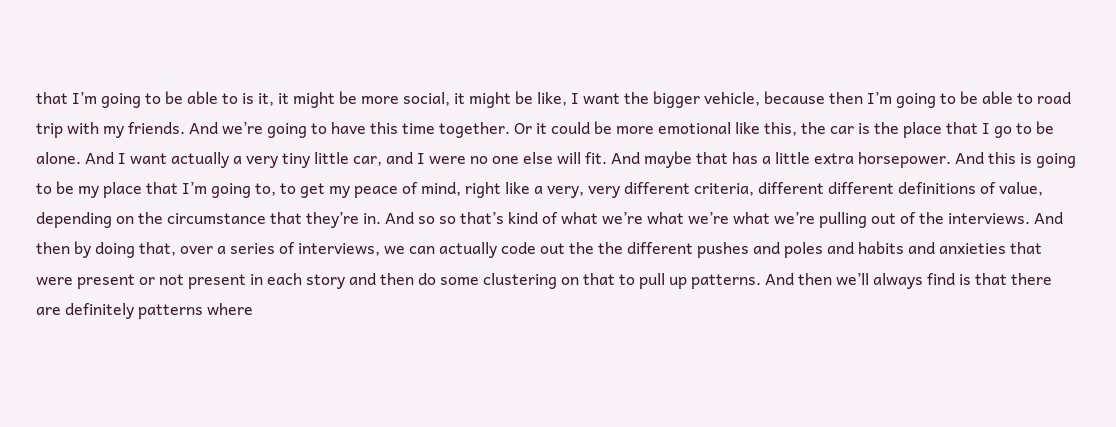that I’m going to be able to is it, it might be more social, it might be like, I want the bigger vehicle, because then I’m going to be able to road trip with my friends. And we’re going to have this time together. Or it could be more emotional like this, the car is the place that I go to be alone. And I want actually a very tiny little car, and I were no one else will fit. And maybe that has a little extra horsepower. And this is going to be my place that I’m going to, to get my peace of mind, right like a very, very different criteria, different different definitions of value, depending on the circumstance that they’re in. And so so that’s kind of what we’re what we’re what we’re pulling out of the interviews. And then by doing that, over a series of interviews, we can actually code out the the different pushes and poles and habits and anxieties that were present or not present in each story and then do some clustering on that to pull up patterns. And then we’ll always find is that there are definitely patterns where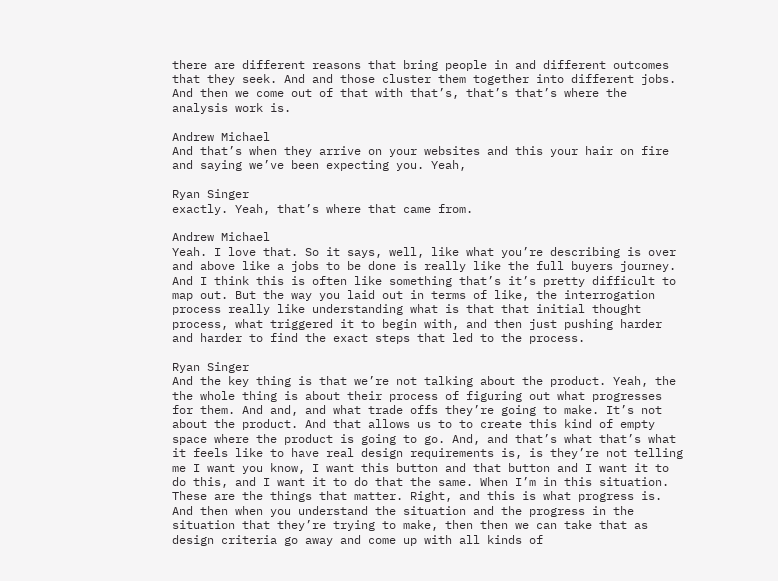there are different reasons that bring people in and different outcomes that they seek. And and those cluster them together into different jobs. And then we come out of that with that’s, that’s that’s where the analysis work is.

Andrew Michael
And that’s when they arrive on your websites and this your hair on fire and saying we’ve been expecting you. Yeah,

Ryan Singer
exactly. Yeah, that’s where that came from.

Andrew Michael
Yeah. I love that. So it says, well, like what you’re describing is over and above like a jobs to be done is really like the full buyers journey. And I think this is often like something that’s it’s pretty difficult to map out. But the way you laid out in terms of like, the interrogation process really like understanding what is that that initial thought process, what triggered it to begin with, and then just pushing harder and harder to find the exact steps that led to the process.

Ryan Singer
And the key thing is that we’re not talking about the product. Yeah, the the whole thing is about their process of figuring out what progresses for them. And and, and what trade offs they’re going to make. It’s not about the product. And that allows us to to create this kind of empty space where the product is going to go. And, and that’s what that’s what it feels like to have real design requirements is, is they’re not telling me I want you know, I want this button and that button and I want it to do this, and I want it to do that the same. When I’m in this situation. These are the things that matter. Right, and this is what progress is. And then when you understand the situation and the progress in the situation that they’re trying to make, then then we can take that as design criteria go away and come up with all kinds of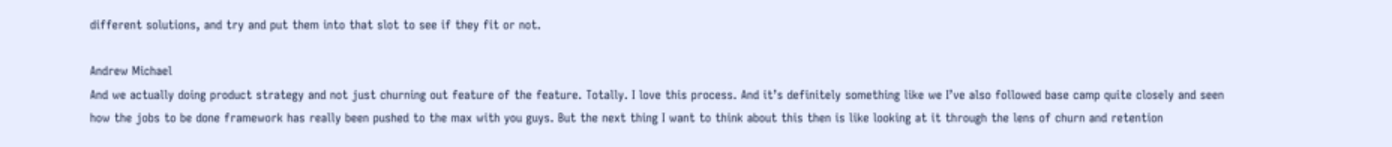different solutions, and try and put them into that slot to see if they fit or not.

Andrew Michael
And we actually doing product strategy and not just churning out feature of the feature. Totally. I love this process. And it’s definitely something like we I’ve also followed base camp quite closely and seen how the jobs to be done framework has really been pushed to the max with you guys. But the next thing I want to think about this then is like looking at it through the lens of churn and retention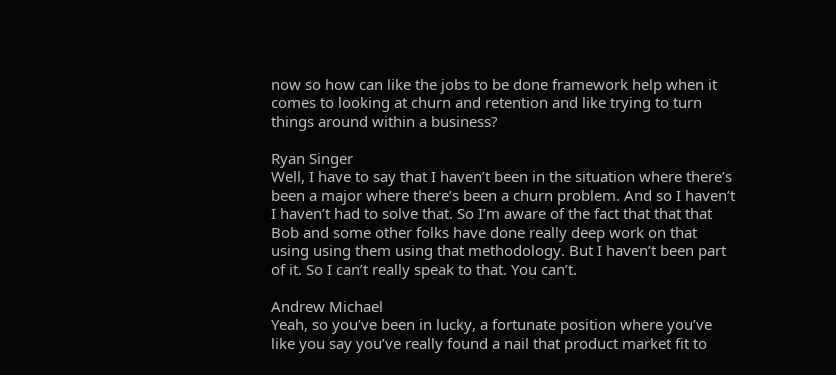now so how can like the jobs to be done framework help when it comes to looking at churn and retention and like trying to turn things around within a business?

Ryan Singer
Well, I have to say that I haven’t been in the situation where there’s been a major where there’s been a churn problem. And so I haven’t I haven’t had to solve that. So I’m aware of the fact that that that Bob and some other folks have done really deep work on that using using them using that methodology. But I haven’t been part of it. So I can’t really speak to that. You can’t.

Andrew Michael
Yeah, so you’ve been in lucky, a fortunate position where you’ve like you say you’ve really found a nail that product market fit to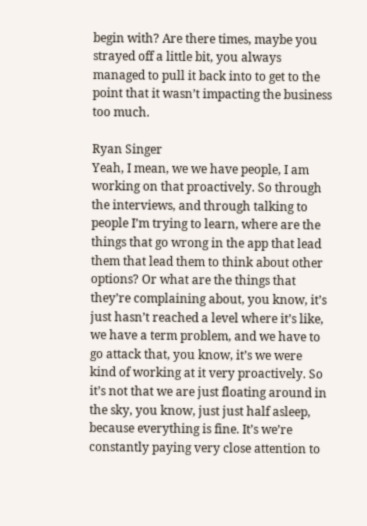begin with? Are there times, maybe you strayed off a little bit, you always managed to pull it back into to get to the point that it wasn’t impacting the business too much.

Ryan Singer
Yeah, I mean, we we have people, I am working on that proactively. So through the interviews, and through talking to people I’m trying to learn, where are the things that go wrong in the app that lead them that lead them to think about other options? Or what are the things that they’re complaining about, you know, it’s just hasn’t reached a level where it’s like, we have a term problem, and we have to go attack that, you know, it’s we were kind of working at it very proactively. So it’s not that we are just floating around in the sky, you know, just just half asleep, because everything is fine. It’s we’re constantly paying very close attention to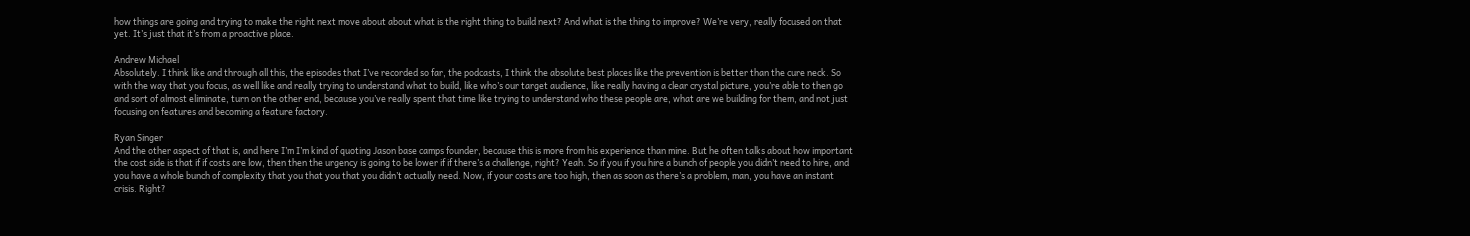how things are going and trying to make the right next move about about what is the right thing to build next? And what is the thing to improve? We’re very, really focused on that yet. It’s just that it’s from a proactive place.

Andrew Michael
Absolutely. I think like and through all this, the episodes that I’ve recorded so far, the podcasts, I think the absolute best places like the prevention is better than the cure neck. So with the way that you focus, as well like and really trying to understand what to build, like who’s our target audience, like really having a clear crystal picture, you’re able to then go and sort of almost eliminate, turn on the other end, because you’ve really spent that time like trying to understand who these people are, what are we building for them, and not just focusing on features and becoming a feature factory.

Ryan Singer
And the other aspect of that is, and here I’m I’m kind of quoting Jason base camps founder, because this is more from his experience than mine. But he often talks about how important the cost side is that if if costs are low, then then the urgency is going to be lower if if there’s a challenge, right? Yeah. So if you if you hire a bunch of people you didn’t need to hire, and you have a whole bunch of complexity that you that you that you didn’t actually need. Now, if your costs are too high, then as soon as there’s a problem, man, you have an instant crisis. Right?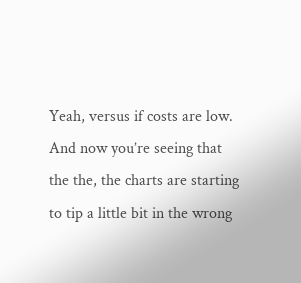Yeah, versus if costs are low. And now you’re seeing that the the, the charts are starting to tip a little bit in the wrong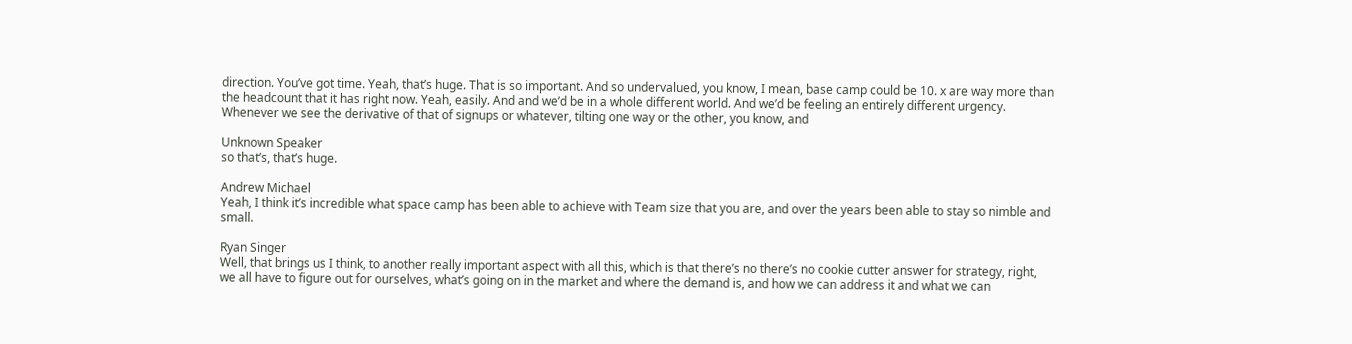direction. You’ve got time. Yeah, that’s huge. That is so important. And so undervalued, you know, I mean, base camp could be 10. x are way more than the headcount that it has right now. Yeah, easily. And and we’d be in a whole different world. And we’d be feeling an entirely different urgency. Whenever we see the derivative of that of signups or whatever, tilting one way or the other, you know, and

Unknown Speaker
so that’s, that’s huge.

Andrew Michael
Yeah, I think it’s incredible what space camp has been able to achieve with Team size that you are, and over the years been able to stay so nimble and small.

Ryan Singer
Well, that brings us I think, to another really important aspect with all this, which is that there’s no there’s no cookie cutter answer for strategy, right, we all have to figure out for ourselves, what’s going on in the market and where the demand is, and how we can address it and what we can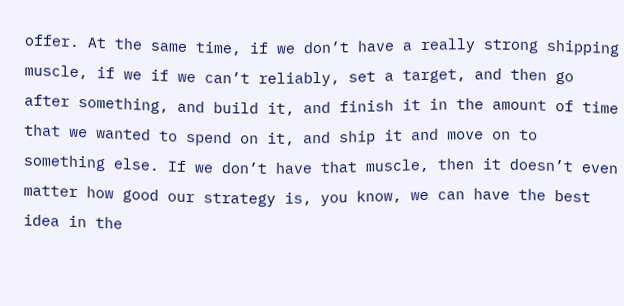offer. At the same time, if we don’t have a really strong shipping muscle, if we if we can’t reliably, set a target, and then go after something, and build it, and finish it in the amount of time that we wanted to spend on it, and ship it and move on to something else. If we don’t have that muscle, then it doesn’t even matter how good our strategy is, you know, we can have the best idea in the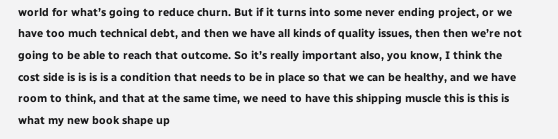world for what’s going to reduce churn. But if it turns into some never ending project, or we have too much technical debt, and then we have all kinds of quality issues, then then we’re not going to be able to reach that outcome. So it’s really important also, you know, I think the cost side is is is is a condition that needs to be in place so that we can be healthy, and we have room to think, and that at the same time, we need to have this shipping muscle this is this is what my new book shape up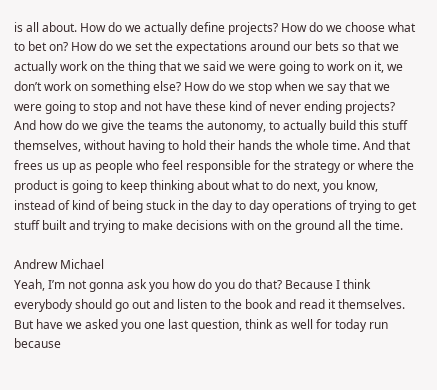is all about. How do we actually define projects? How do we choose what to bet on? How do we set the expectations around our bets so that we actually work on the thing that we said we were going to work on it, we don’t work on something else? How do we stop when we say that we were going to stop and not have these kind of never ending projects? And how do we give the teams the autonomy, to actually build this stuff themselves, without having to hold their hands the whole time. And that frees us up as people who feel responsible for the strategy or where the product is going to keep thinking about what to do next, you know, instead of kind of being stuck in the day to day operations of trying to get stuff built and trying to make decisions with on the ground all the time.

Andrew Michael
Yeah, I’m not gonna ask you how do you do that? Because I think everybody should go out and listen to the book and read it themselves. But have we asked you one last question, think as well for today run because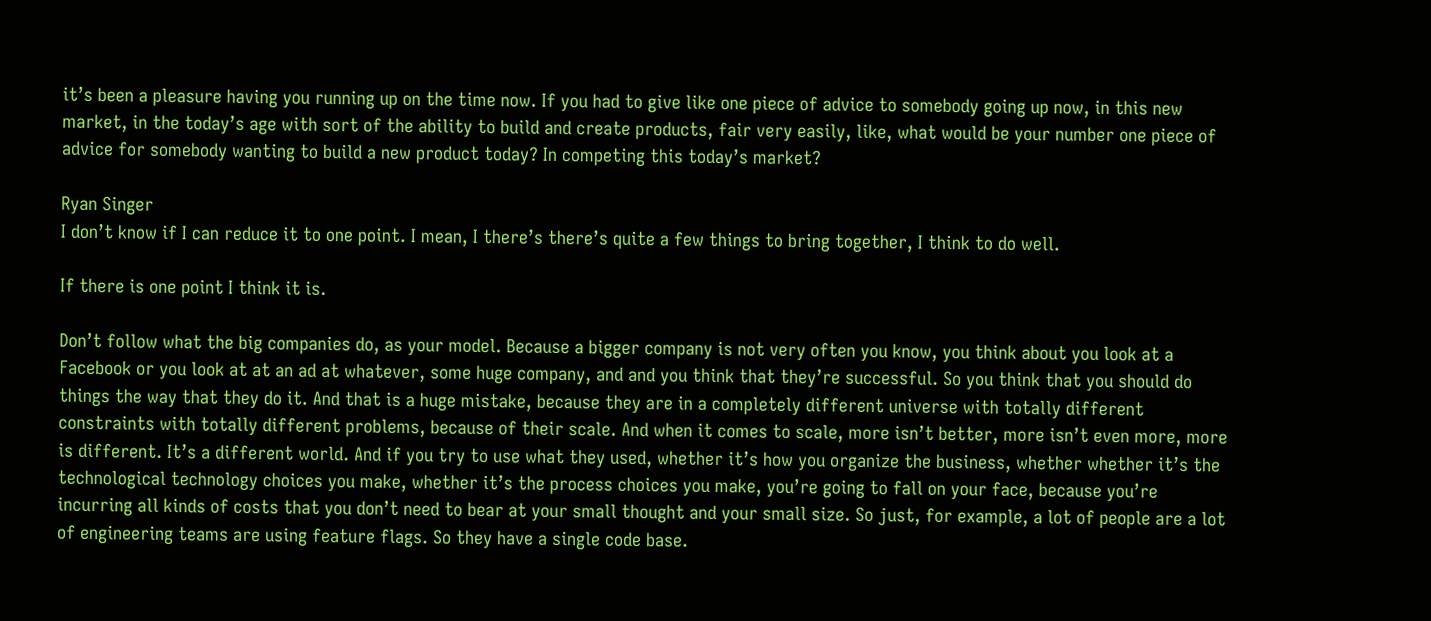it’s been a pleasure having you running up on the time now. If you had to give like one piece of advice to somebody going up now, in this new market, in the today’s age with sort of the ability to build and create products, fair very easily, like, what would be your number one piece of advice for somebody wanting to build a new product today? In competing this today’s market?

Ryan Singer
I don’t know if I can reduce it to one point. I mean, I there’s there’s quite a few things to bring together, I think to do well.

If there is one point I think it is.

Don’t follow what the big companies do, as your model. Because a bigger company is not very often you know, you think about you look at a Facebook or you look at at an ad at whatever, some huge company, and and you think that they’re successful. So you think that you should do things the way that they do it. And that is a huge mistake, because they are in a completely different universe with totally different constraints with totally different problems, because of their scale. And when it comes to scale, more isn’t better, more isn’t even more, more is different. It’s a different world. And if you try to use what they used, whether it’s how you organize the business, whether whether it’s the technological technology choices you make, whether it’s the process choices you make, you’re going to fall on your face, because you’re incurring all kinds of costs that you don’t need to bear at your small thought and your small size. So just, for example, a lot of people are a lot of engineering teams are using feature flags. So they have a single code base.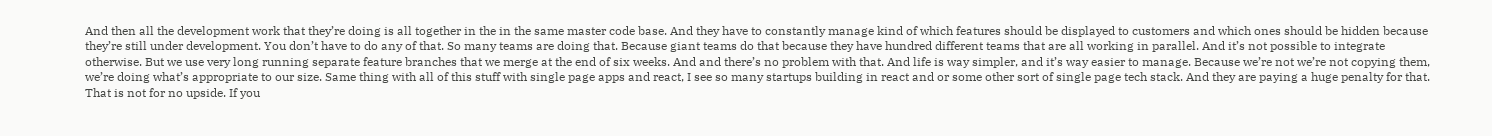And then all the development work that they’re doing is all together in the in the same master code base. And they have to constantly manage kind of which features should be displayed to customers and which ones should be hidden because they’re still under development. You don’t have to do any of that. So many teams are doing that. Because giant teams do that because they have hundred different teams that are all working in parallel. And it’s not possible to integrate otherwise. But we use very long running separate feature branches that we merge at the end of six weeks. And and there’s no problem with that. And life is way simpler, and it’s way easier to manage. Because we’re not we’re not copying them, we’re doing what’s appropriate to our size. Same thing with all of this stuff with single page apps and react, I see so many startups building in react and or some other sort of single page tech stack. And they are paying a huge penalty for that. That is not for no upside. If you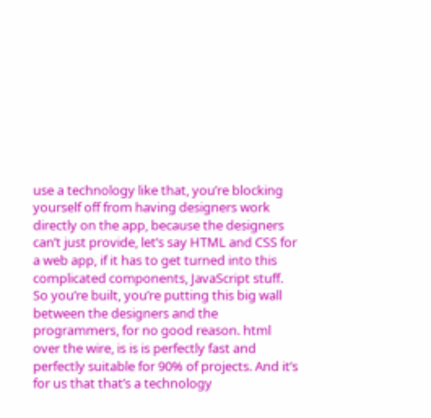use a technology like that, you’re blocking yourself off from having designers work directly on the app, because the designers can’t just provide, let’s say HTML and CSS for a web app, if it has to get turned into this complicated components, JavaScript stuff. So you’re built, you’re putting this big wall between the designers and the programmers, for no good reason. html over the wire, is is is perfectly fast and perfectly suitable for 90% of projects. And it’s for us that that’s a technology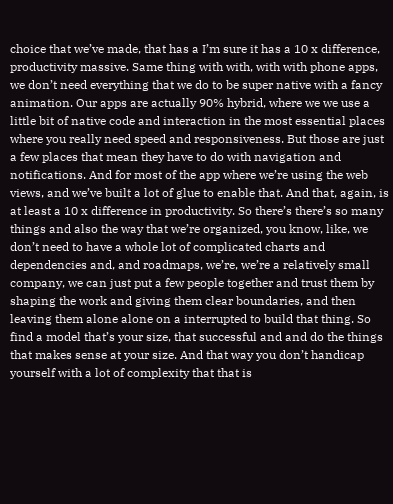choice that we’ve made, that has a I’m sure it has a 10 x difference, productivity massive. Same thing with with, with with phone apps, we don’t need everything that we do to be super native with a fancy animation. Our apps are actually 90% hybrid, where we we use a little bit of native code and interaction in the most essential places where you really need speed and responsiveness. But those are just a few places that mean they have to do with navigation and notifications. And for most of the app where we’re using the web views, and we’ve built a lot of glue to enable that. And that, again, is at least a 10 x difference in productivity. So there’s there’s so many things and also the way that we’re organized, you know, like, we don’t need to have a whole lot of complicated charts and dependencies and, and roadmaps, we’re, we’re a relatively small company, we can just put a few people together and trust them by shaping the work and giving them clear boundaries, and then leaving them alone alone on a interrupted to build that thing. So find a model that’s your size, that successful and and do the things that makes sense at your size. And that way you don’t handicap yourself with a lot of complexity that that is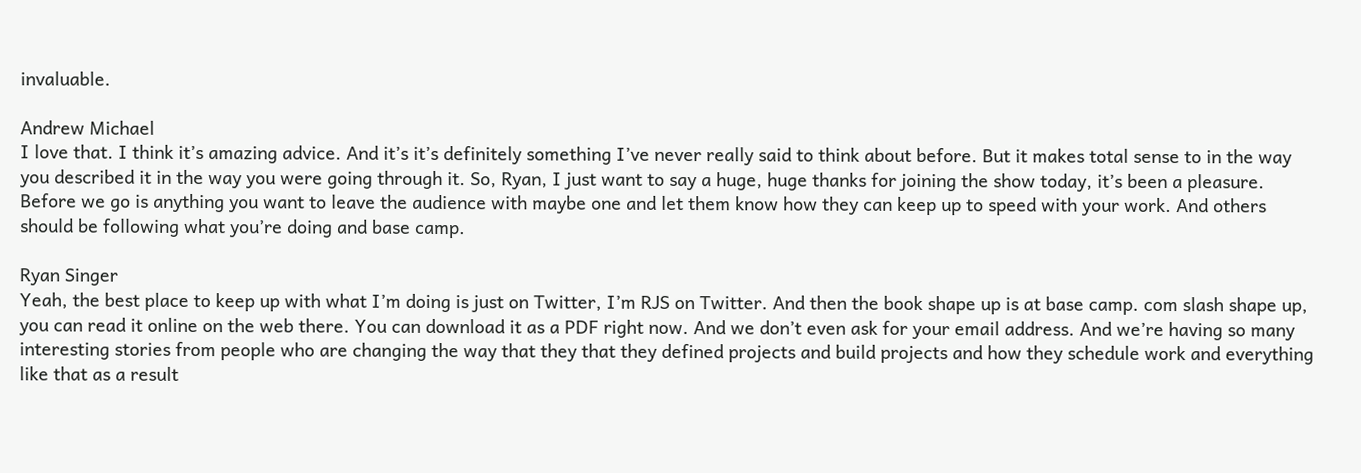invaluable.

Andrew Michael
I love that. I think it’s amazing advice. And it’s it’s definitely something I’ve never really said to think about before. But it makes total sense to in the way you described it in the way you were going through it. So, Ryan, I just want to say a huge, huge thanks for joining the show today, it’s been a pleasure. Before we go is anything you want to leave the audience with maybe one and let them know how they can keep up to speed with your work. And others should be following what you’re doing and base camp.

Ryan Singer
Yeah, the best place to keep up with what I’m doing is just on Twitter, I’m RJS on Twitter. And then the book shape up is at base camp. com slash shape up, you can read it online on the web there. You can download it as a PDF right now. And we don’t even ask for your email address. And we’re having so many interesting stories from people who are changing the way that they that they defined projects and build projects and how they schedule work and everything like that as a result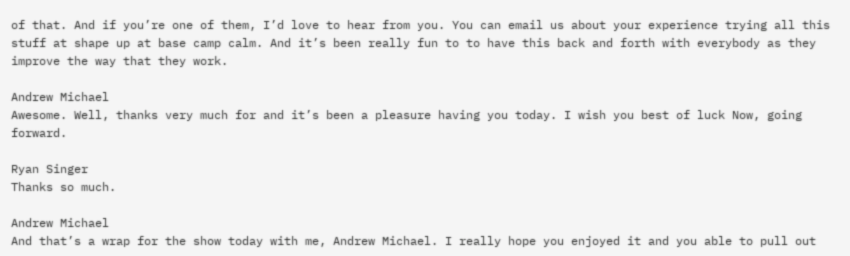of that. And if you’re one of them, I’d love to hear from you. You can email us about your experience trying all this stuff at shape up at base camp calm. And it’s been really fun to to have this back and forth with everybody as they improve the way that they work.

Andrew Michael
Awesome. Well, thanks very much for and it’s been a pleasure having you today. I wish you best of luck Now, going forward.

Ryan Singer
Thanks so much.

Andrew Michael
And that’s a wrap for the show today with me, Andrew Michael. I really hope you enjoyed it and you able to pull out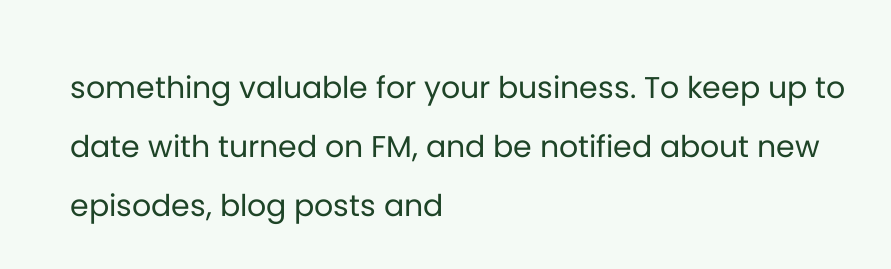something valuable for your business. To keep up to date with turned on FM, and be notified about new episodes, blog posts and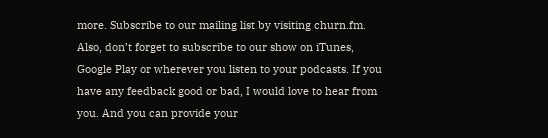more. Subscribe to our mailing list by visiting churn.fm. Also, don’t forget to subscribe to our show on iTunes, Google Play or wherever you listen to your podcasts. If you have any feedback good or bad, I would love to hear from you. And you can provide your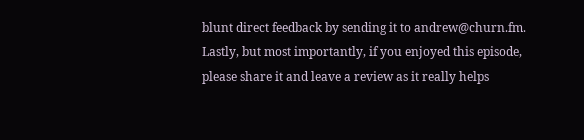blunt direct feedback by sending it to andrew@churn.fm. Lastly, but most importantly, if you enjoyed this episode, please share it and leave a review as it really helps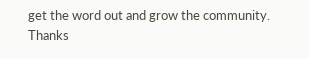get the word out and grow the community. Thanks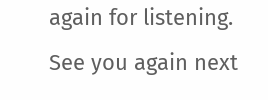again for listening. See you again next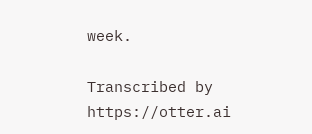week.

Transcribed by https://otter.ai